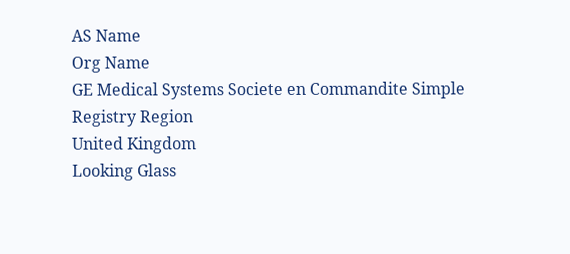AS Name
Org Name
GE Medical Systems Societe en Commandite Simple
Registry Region
United Kingdom
Looking Glass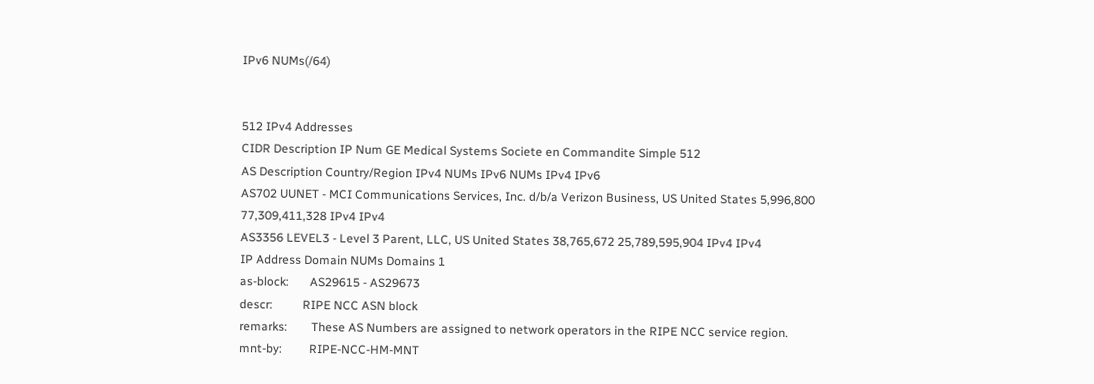IPv6 NUMs(/64)


512 IPv4 Addresses
CIDR Description IP Num GE Medical Systems Societe en Commandite Simple 512
AS Description Country/Region IPv4 NUMs IPv6 NUMs IPv4 IPv6
AS702 UUNET - MCI Communications Services, Inc. d/b/a Verizon Business, US United States 5,996,800 77,309,411,328 IPv4 IPv4
AS3356 LEVEL3 - Level 3 Parent, LLC, US United States 38,765,672 25,789,595,904 IPv4 IPv4
IP Address Domain NUMs Domains 1
as-block:       AS29615 - AS29673
descr:          RIPE NCC ASN block
remarks:        These AS Numbers are assigned to network operators in the RIPE NCC service region.
mnt-by:         RIPE-NCC-HM-MNT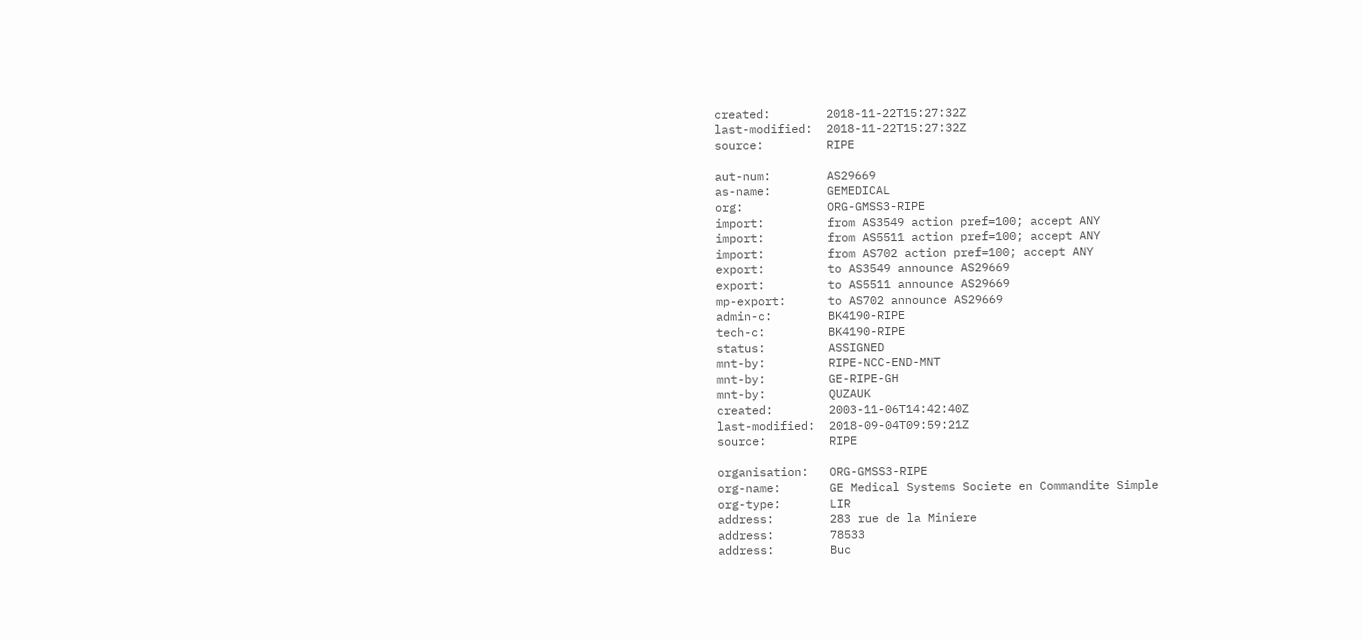created:        2018-11-22T15:27:32Z
last-modified:  2018-11-22T15:27:32Z
source:         RIPE

aut-num:        AS29669
as-name:        GEMEDICAL
org:            ORG-GMSS3-RIPE
import:         from AS3549 action pref=100; accept ANY
import:         from AS5511 action pref=100; accept ANY
import:         from AS702 action pref=100; accept ANY
export:         to AS3549 announce AS29669
export:         to AS5511 announce AS29669
mp-export:      to AS702 announce AS29669
admin-c:        BK4190-RIPE
tech-c:         BK4190-RIPE
status:         ASSIGNED
mnt-by:         RIPE-NCC-END-MNT
mnt-by:         GE-RIPE-GH
mnt-by:         QUZAUK
created:        2003-11-06T14:42:40Z
last-modified:  2018-09-04T09:59:21Z
source:         RIPE

organisation:   ORG-GMSS3-RIPE
org-name:       GE Medical Systems Societe en Commandite Simple
org-type:       LIR
address:        283 rue de la Miniere
address:        78533
address:        Buc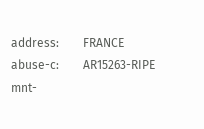address:        FRANCE
abuse-c:        AR15263-RIPE
mnt-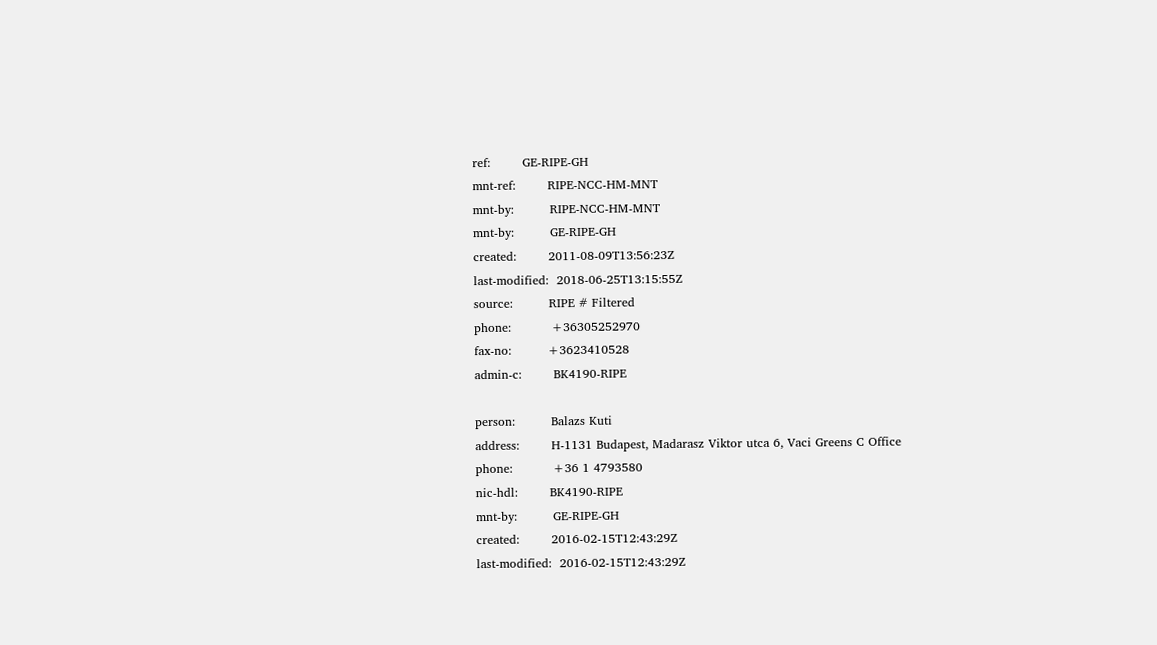ref:        GE-RIPE-GH
mnt-ref:        RIPE-NCC-HM-MNT
mnt-by:         RIPE-NCC-HM-MNT
mnt-by:         GE-RIPE-GH
created:        2011-08-09T13:56:23Z
last-modified:  2018-06-25T13:15:55Z
source:         RIPE # Filtered
phone:          +36305252970
fax-no:         +3623410528
admin-c:        BK4190-RIPE

person:         Balazs Kuti
address:        H-1131 Budapest, Madarasz Viktor utca 6, Vaci Greens C Office
phone:          +36 1 4793580
nic-hdl:        BK4190-RIPE
mnt-by:         GE-RIPE-GH
created:        2016-02-15T12:43:29Z
last-modified:  2016-02-15T12:43:29Z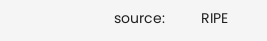source:         RIPE